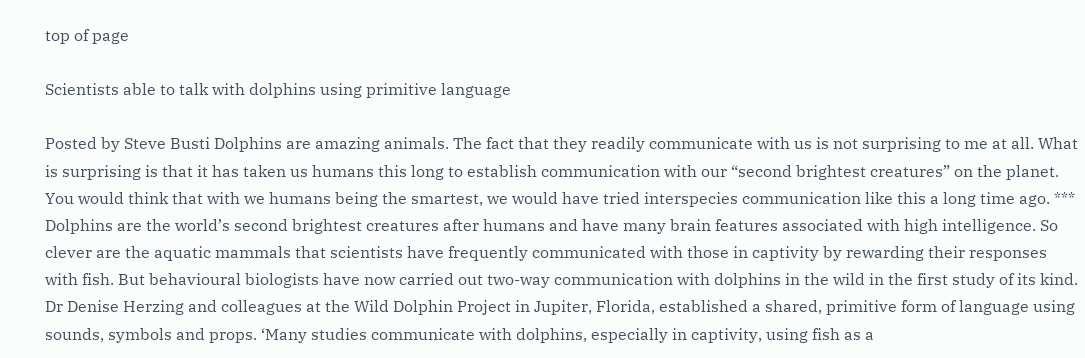top of page

Scientists able to talk with dolphins using primitive language

Posted by Steve Busti Dolphins are amazing animals. The fact that they readily communicate with us is not surprising to me at all. What is surprising is that it has taken us humans this long to establish communication with our “second brightest creatures” on the planet. You would think that with we humans being the smartest, we would have tried interspecies communication like this a long time ago. *** Dolphins are the world’s second brightest creatures after humans and have many brain features associated with high intelligence. So clever are the aquatic mammals that scientists have frequently communicated with those in captivity by rewarding their responses with fish. But behavioural biologists have now carried out two-way communication with dolphins in the wild in the first study of its kind. Dr Denise Herzing and colleagues at the Wild Dolphin Project in Jupiter, Florida, established a shared, primitive form of language using sounds, symbols and props. ‘Many studies communicate with dolphins, especially in captivity, using fish as a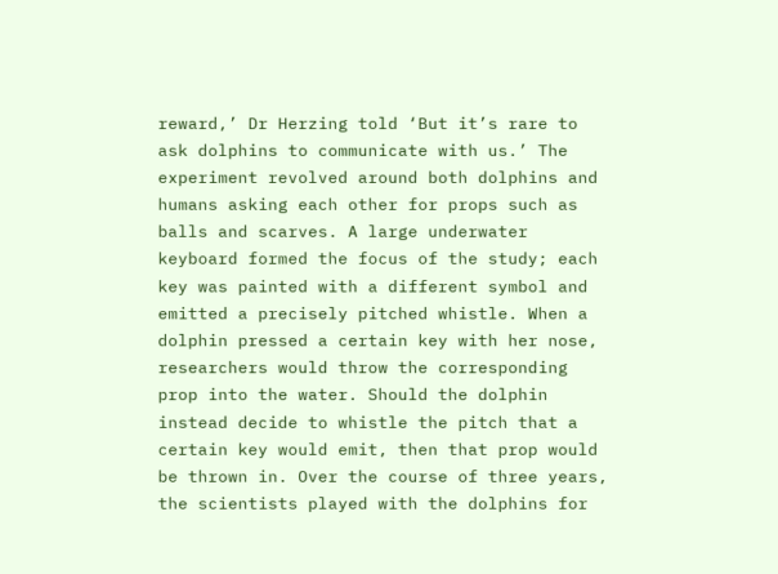reward,’ Dr Herzing told ‘But it’s rare to ask dolphins to communicate with us.’ The experiment revolved around both dolphins and humans asking each other for props such as balls and scarves. A large underwater keyboard formed the focus of the study; each key was painted with a different symbol and emitted a precisely pitched whistle. When a dolphin pressed a certain key with her nose, researchers would throw the corresponding prop into the water. Should the dolphin instead decide to whistle the pitch that a certain key would emit, then that prop would be thrown in. Over the course of three years, the scientists played with the dolphins for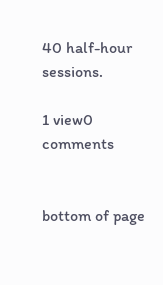40 half-hour sessions.

1 view0 comments


bottom of page